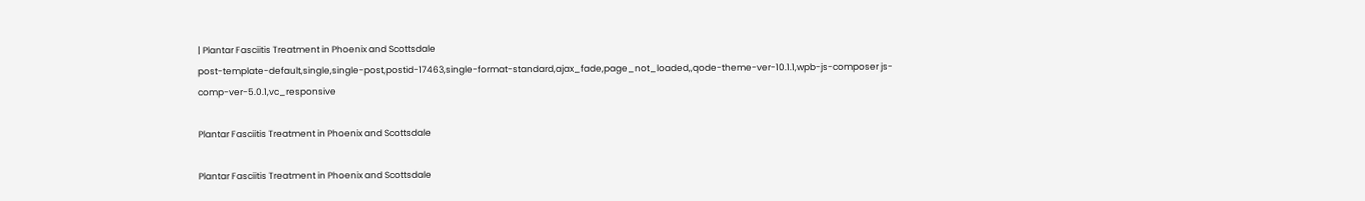| Plantar Fasciitis Treatment in Phoenix and Scottsdale
post-template-default,single,single-post,postid-17463,single-format-standard,ajax_fade,page_not_loaded,,qode-theme-ver-10.1.1,wpb-js-composer js-comp-ver-5.0.1,vc_responsive

Plantar Fasciitis Treatment in Phoenix and Scottsdale

Plantar Fasciitis Treatment in Phoenix and Scottsdale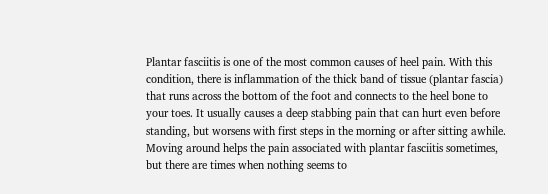Plantar fasciitis is one of the most common causes of heel pain. With this condition, there is inflammation of the thick band of tissue (plantar fascia) that runs across the bottom of the foot and connects to the heel bone to your toes. It usually causes a deep stabbing pain that can hurt even before standing, but worsens with first steps in the morning or after sitting awhile. Moving around helps the pain associated with plantar fasciitis sometimes, but there are times when nothing seems to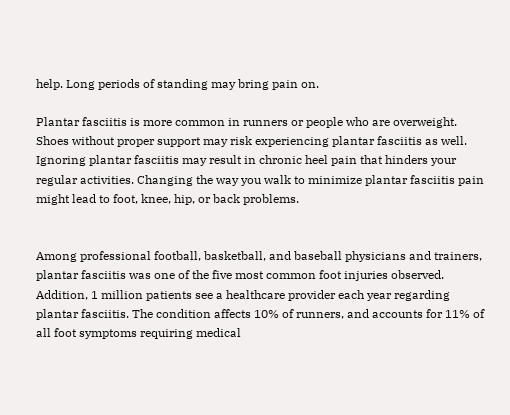help. Long periods of standing may bring pain on.

Plantar fasciitis is more common in runners or people who are overweight. Shoes without proper support may risk experiencing plantar fasciitis as well. Ignoring plantar fasciitis may result in chronic heel pain that hinders your regular activities. Changing the way you walk to minimize plantar fasciitis pain might lead to foot, knee, hip, or back problems.


Among professional football, basketball, and baseball physicians and trainers, plantar fasciitis was one of the five most common foot injuries observed. Addition, 1 million patients see a healthcare provider each year regarding plantar fasciitis. The condition affects 10% of runners, and accounts for 11% of all foot symptoms requiring medical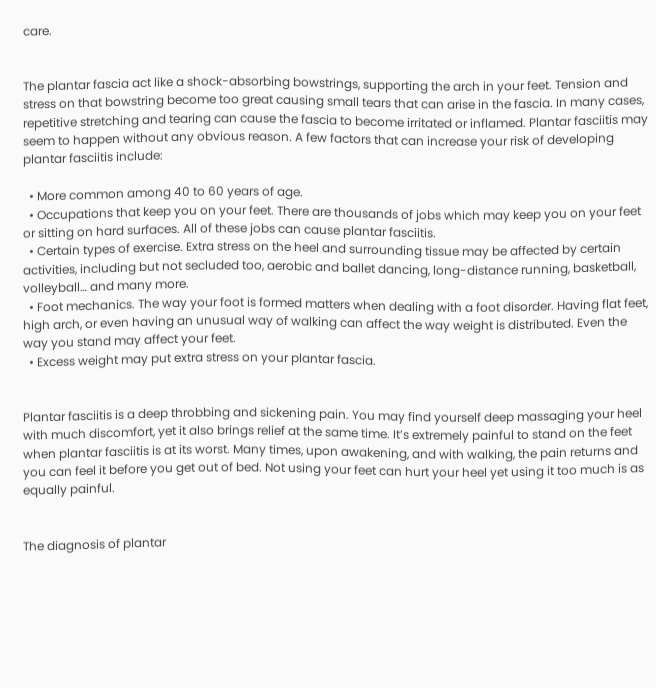care.


The plantar fascia act like a shock-absorbing bowstrings, supporting the arch in your feet. Tension and stress on that bowstring become too great causing small tears that can arise in the fascia. In many cases, repetitive stretching and tearing can cause the fascia to become irritated or inflamed. Plantar fasciitis may seem to happen without any obvious reason. A few factors that can increase your risk of developing plantar fasciitis include:

  • More common among 40 to 60 years of age.
  • Occupations that keep you on your feet. There are thousands of jobs which may keep you on your feet or sitting on hard surfaces. All of these jobs can cause plantar fasciitis.
  • Certain types of exercise. Extra stress on the heel and surrounding tissue may be affected by certain activities, including but not secluded too, aerobic and ballet dancing, long-distance running, basketball, volleyball… and many more.
  • Foot mechanics. The way your foot is formed matters when dealing with a foot disorder. Having flat feet, high arch, or even having an unusual way of walking can affect the way weight is distributed. Even the way you stand may affect your feet.
  • Excess weight may put extra stress on your plantar fascia.


Plantar fasciitis is a deep throbbing and sickening pain. You may find yourself deep massaging your heel with much discomfort, yet it also brings relief at the same time. It’s extremely painful to stand on the feet when plantar fasciitis is at its worst. Many times, upon awakening, and with walking, the pain returns and you can feel it before you get out of bed. Not using your feet can hurt your heel yet using it too much is as equally painful.


The diagnosis of plantar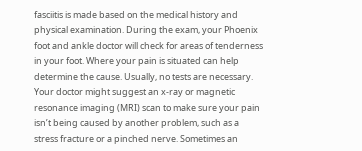fasciitis is made based on the medical history and physical examination. During the exam, your Phoenix foot and ankle doctor will check for areas of tenderness in your foot. Where your pain is situated can help determine the cause. Usually, no tests are necessary. Your doctor might suggest an x-ray or magnetic resonance imaging (MRI) scan to make sure your pain isn’t being caused by another problem, such as a stress fracture or a pinched nerve. Sometimes an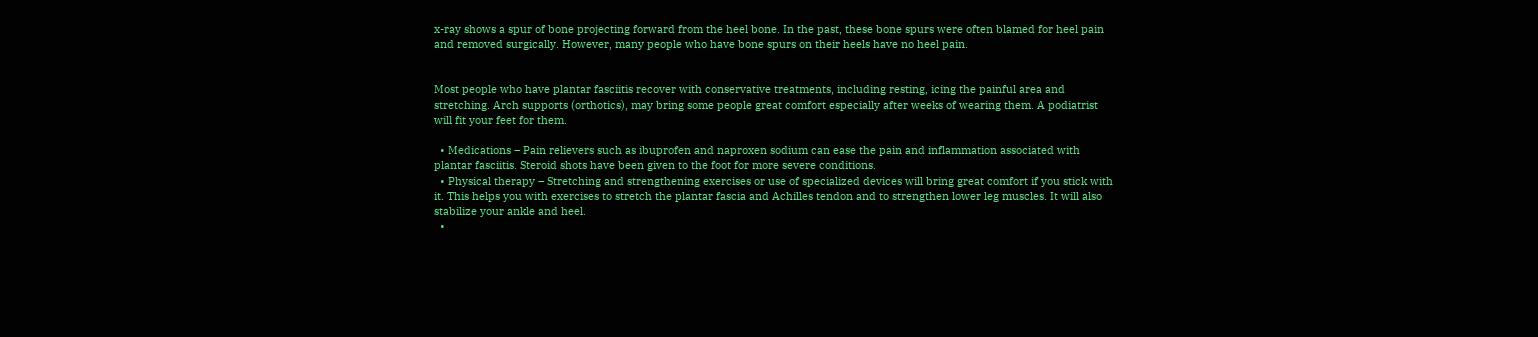x-ray shows a spur of bone projecting forward from the heel bone. In the past, these bone spurs were often blamed for heel pain and removed surgically. However, many people who have bone spurs on their heels have no heel pain.


Most people who have plantar fasciitis recover with conservative treatments, including resting, icing the painful area and stretching. Arch supports (orthotics), may bring some people great comfort especially after weeks of wearing them. A podiatrist will fit your feet for them.

  • Medications – Pain relievers such as ibuprofen and naproxen sodium can ease the pain and inflammation associated with plantar fasciitis. Steroid shots have been given to the foot for more severe conditions.
  • Physical therapy – Stretching and strengthening exercises or use of specialized devices will bring great comfort if you stick with it. This helps you with exercises to stretch the plantar fascia and Achilles tendon and to strengthen lower leg muscles. It will also stabilize your ankle and heel.
  •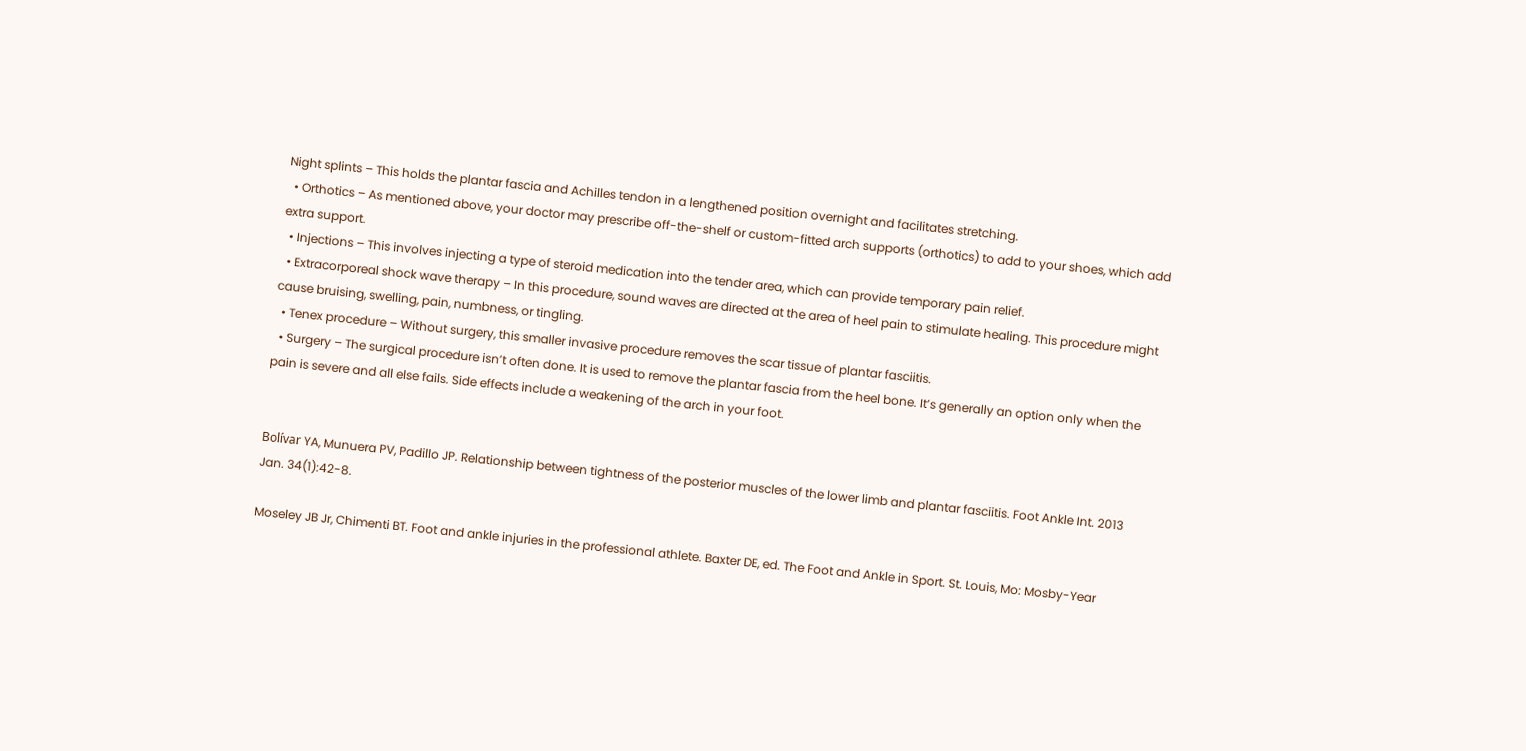Night splints – This holds the plantar fascia and Achilles tendon in a lengthened position overnight and facilitates stretching.
  • Orthotics – As mentioned above, your doctor may prescribe off-the-shelf or custom-fitted arch supports (orthotics) to add to your shoes, which add extra support.
  • Injections – This involves injecting a type of steroid medication into the tender area, which can provide temporary pain relief.
  • Extracorporeal shock wave therapy – In this procedure, sound waves are directed at the area of heel pain to stimulate healing. This procedure might cause bruising, swelling, pain, numbness, or tingling.
  • Tenex procedure – Without surgery, this smaller invasive procedure removes the scar tissue of plantar fasciitis.
  • Surgery – The surgical procedure isn’t often done. It is used to remove the plantar fascia from the heel bone. It’s generally an option only when the pain is severe and all else fails. Side effects include a weakening of the arch in your foot.


Bolívar YA, Munuera PV, Padillo JP. Relationship between tightness of the posterior muscles of the lower limb and plantar fasciitis. Foot Ankle Int. 2013 Jan. 34(1):42-8.

Moseley JB Jr, Chimenti BT. Foot and ankle injuries in the professional athlete. Baxter DE, ed. The Foot and Ankle in Sport. St. Louis, Mo: Mosby-Year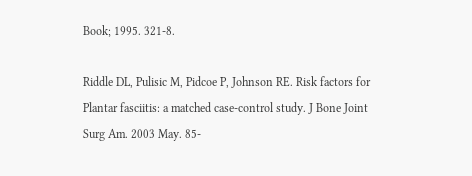Book; 1995. 321-8.

Riddle DL, Pulisic M, Pidcoe P, Johnson RE. Risk factors for Plantar fasciitis: a matched case-control study. J Bone Joint Surg Am. 2003 May. 85-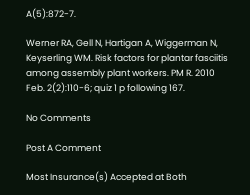A(5):872-7.

Werner RA, Gell N, Hartigan A, Wiggerman N, Keyserling WM. Risk factors for plantar fasciitis among assembly plant workers. PM R. 2010 Feb. 2(2):110-6; quiz 1 p following 167.

No Comments

Post A Comment

Most Insurance(s) Accepted at Both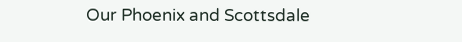Our Phoenix and Scottsdale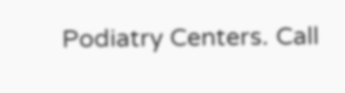Podiatry Centers. Call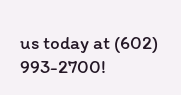us today at (602) 993-2700!